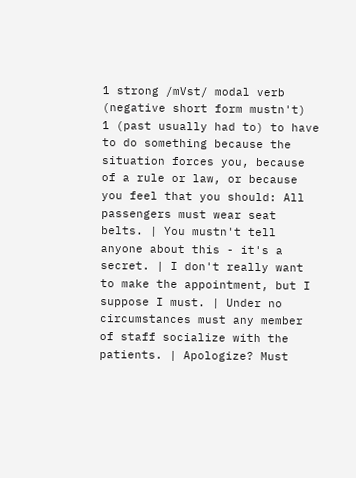1 strong /mVst/ modal verb (negative short form mustn't)
1 (past usually had to) to have to do something because the situation forces you, because of a rule or law, or because you feel that you should: All passengers must wear seat belts. | You mustn't tell anyone about this - it's a secret. | I don't really want to make the appointment, but I suppose I must. | Under no circumstances must any member of staff socialize with the patients. | Apologize? Must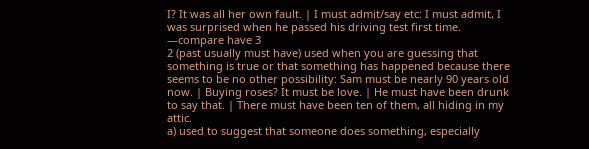I? It was all her own fault. | I must admit/say etc: I must admit, I was surprised when he passed his driving test first time.
—compare have 3
2 (past usually must have) used when you are guessing that something is true or that something has happened because there seems to be no other possibility: Sam must be nearly 90 years old now. | Buying roses? It must be love. | He must have been drunk to say that. | There must have been ten of them, all hiding in my attic.
a) used to suggest that someone does something, especially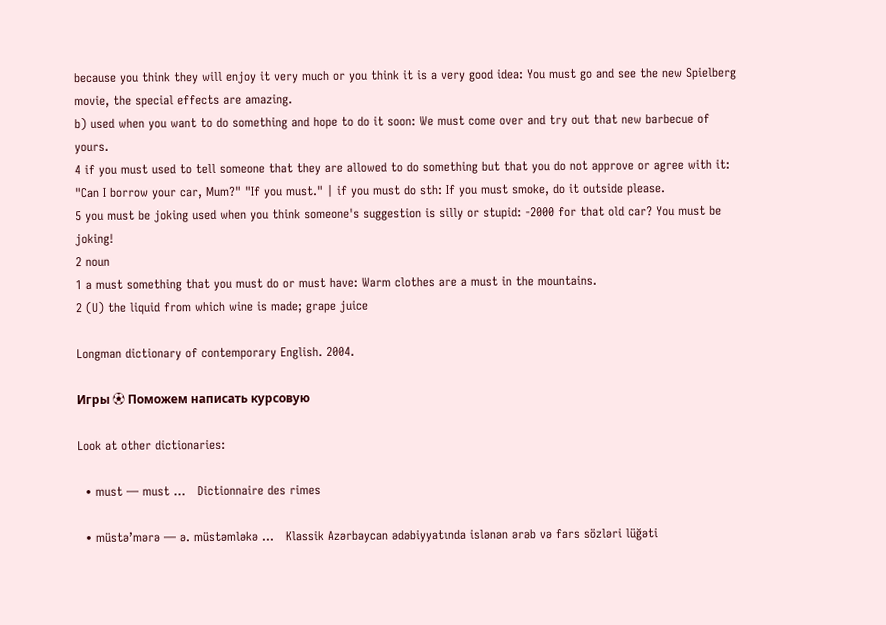because you think they will enjoy it very much or you think it is a very good idea: You must go and see the new Spielberg movie, the special effects are amazing.
b) used when you want to do something and hope to do it soon: We must come over and try out that new barbecue of yours.
4 if you must used to tell someone that they are allowed to do something but that you do not approve or agree with it: "Can I borrow your car, Mum?" "If you must." | if you must do sth: If you must smoke, do it outside please.
5 you must be joking used when you think someone's suggestion is silly or stupid: -2000 for that old car? You must be joking!
2 noun
1 a must something that you must do or must have: Warm clothes are a must in the mountains.
2 (U) the liquid from which wine is made; grape juice

Longman dictionary of contemporary English. 2004.

Игры ⚽ Поможем написать курсовую

Look at other dictionaries:

  • must — must …   Dictionnaire des rimes

  • müstə’mərə — ə. müstəmləkə …   Klassik Azərbaycan ədəbiyyatında islənən ərəb və fars sözləri lüğəti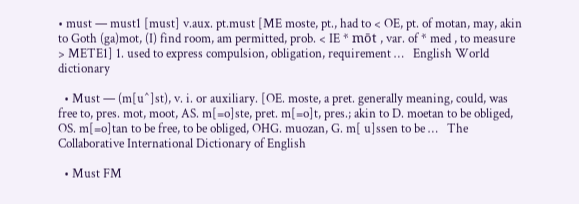• must — must1 [must] v.aux. pt.must [ME moste, pt., had to < OE, pt. of motan, may, akin to Goth (ga)mot, (I) find room, am permitted, prob. < IE * mōt , var. of * med , to measure > METE1] 1. used to express compulsion, obligation, requirement …   English World dictionary

  • Must — (m[u^]st), v. i. or auxiliary. [OE. moste, a pret. generally meaning, could, was free to, pres. mot, moot, AS. m[=o]ste, pret. m[=o]t, pres.; akin to D. moetan to be obliged, OS. m[=o]tan to be free, to be obliged, OHG. muozan, G. m[ u]ssen to be …   The Collaborative International Dictionary of English

  • Must FM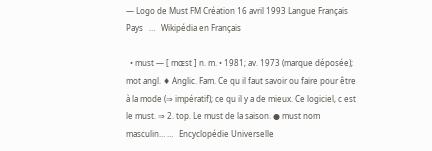— Logo de Must FM Création 16 avril 1993 Langue Français Pays   …   Wikipédia en Français

  • must — [ mɶst ] n. m. • 1981; av. 1973 (marque déposée); mot angl. ♦ Anglic. Fam. Ce qu il faut savoir ou faire pour être à la mode (⇒ impératif); ce qu il y a de mieux. Ce logiciel, c est le must. ⇒ 2. top. Le must de la saison. ● must nom masculin… …   Encyclopédie Universelle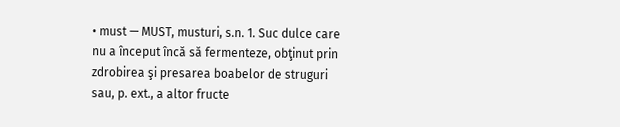• must — MUST, musturi, s.n. 1. Suc dulce care nu a început încă să fermenteze, obţinut prin zdrobirea şi presarea boabelor de struguri sau, p. ext., a altor fructe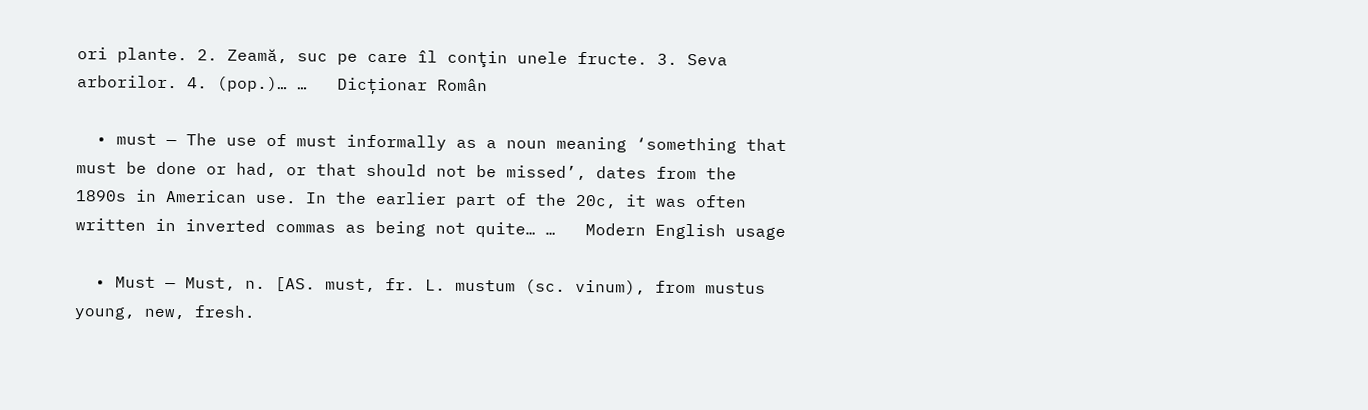ori plante. 2. Zeamă, suc pe care îl conţin unele fructe. 3. Seva arborilor. 4. (pop.)… …   Dicționar Român

  • must — The use of must informally as a noun meaning ‘something that must be done or had, or that should not be missed’, dates from the 1890s in American use. In the earlier part of the 20c, it was often written in inverted commas as being not quite… …   Modern English usage

  • Must — Must, n. [AS. must, fr. L. mustum (sc. vinum), from mustus young, new, fresh.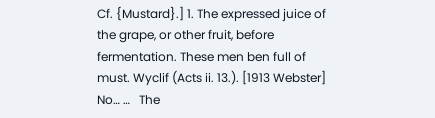Cf. {Mustard}.] 1. The expressed juice of the grape, or other fruit, before fermentation. These men ben full of must. Wyclif (Acts ii. 13.). [1913 Webster] No… …   The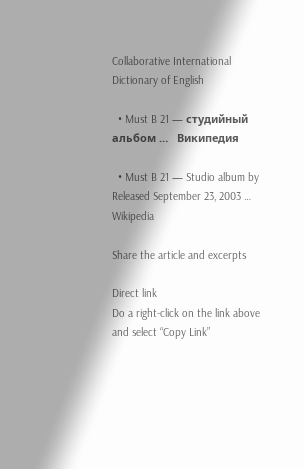Collaborative International Dictionary of English

  • Must B 21 — студийный альбом …   Википедия

  • Must B 21 — Studio album by Released September 23, 2003 …   Wikipedia

Share the article and excerpts

Direct link
Do a right-click on the link above
and select “Copy Link”